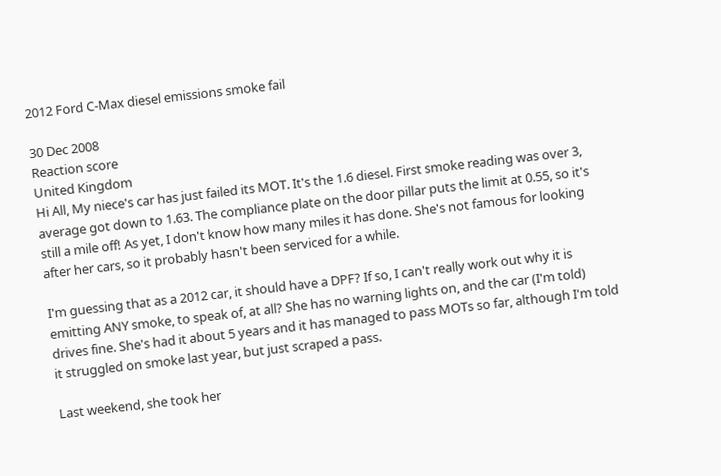2012 Ford C-Max diesel emissions smoke fail

30 Dec 2008
Reaction score
United Kingdom
Hi All, My niece's car has just failed its MOT. It's the 1.6 diesel. First smoke reading was over 3, average got down to 1.63. The compliance plate on the door pillar puts the limit at 0.55, so it's still a mile off! As yet, I don't know how many miles it has done. She's not famous for looking after her cars, so it probably hasn't been serviced for a while.

I'm guessing that as a 2012 car, it should have a DPF? If so, I can't really work out why it is emitting ANY smoke, to speak of, at all? She has no warning lights on, and the car (I'm told) drives fine. She's had it about 5 years and it has managed to pass MOTs so far, although I'm told it struggled on smoke last year, but just scraped a pass.

Last weekend, she took her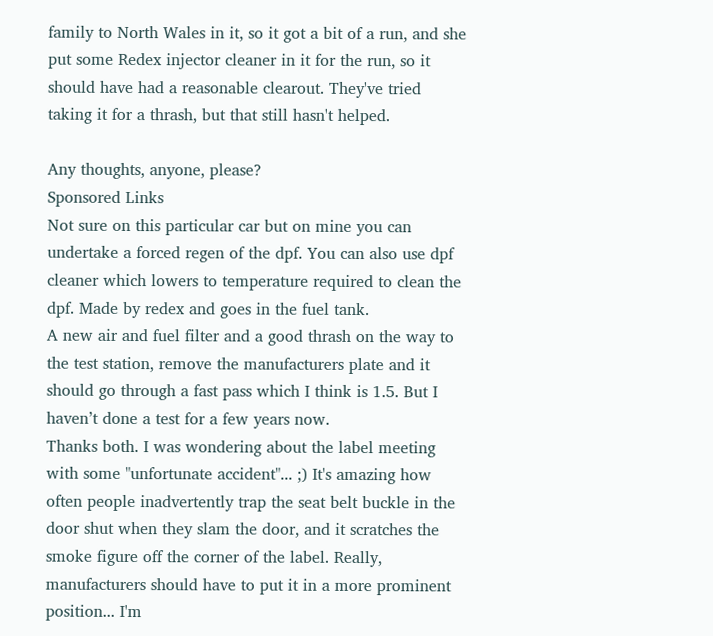family to North Wales in it, so it got a bit of a run, and she put some Redex injector cleaner in it for the run, so it should have had a reasonable clearout. They've tried taking it for a thrash, but that still hasn't helped.

Any thoughts, anyone, please?
Sponsored Links
Not sure on this particular car but on mine you can undertake a forced regen of the dpf. You can also use dpf cleaner which lowers to temperature required to clean the dpf. Made by redex and goes in the fuel tank.
A new air and fuel filter and a good thrash on the way to the test station, remove the manufacturers plate and it should go through a fast pass which I think is 1.5. But I haven’t done a test for a few years now.
Thanks both. I was wondering about the label meeting with some "unfortunate accident"... ;) It's amazing how often people inadvertently trap the seat belt buckle in the door shut when they slam the door, and it scratches the smoke figure off the corner of the label. Really, manufacturers should have to put it in a more prominent position... I'm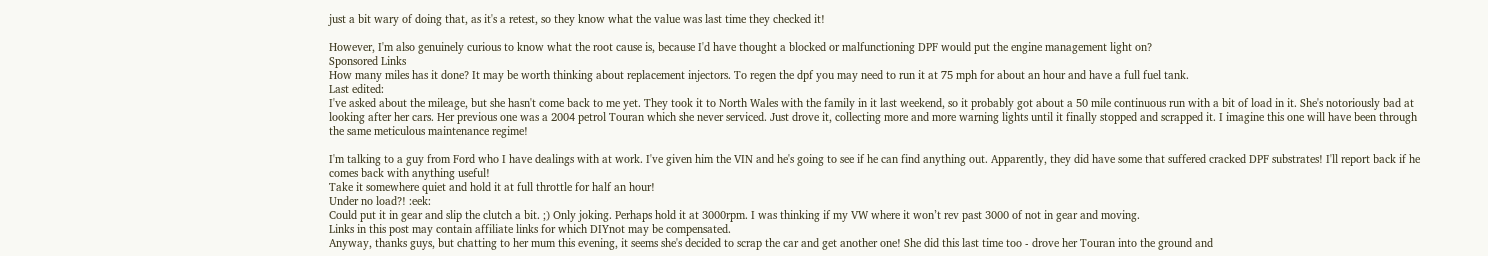just a bit wary of doing that, as it's a retest, so they know what the value was last time they checked it!

However, I'm also genuinely curious to know what the root cause is, because I'd have thought a blocked or malfunctioning DPF would put the engine management light on?
Sponsored Links
How many miles has it done? It may be worth thinking about replacement injectors. To regen the dpf you may need to run it at 75 mph for about an hour and have a full fuel tank.
Last edited:
I've asked about the mileage, but she hasn't come back to me yet. They took it to North Wales with the family in it last weekend, so it probably got about a 50 mile continuous run with a bit of load in it. She's notoriously bad at looking after her cars. Her previous one was a 2004 petrol Touran which she never serviced. Just drove it, collecting more and more warning lights until it finally stopped and scrapped it. I imagine this one will have been through the same meticulous maintenance regime!

I'm talking to a guy from Ford who I have dealings with at work. I've given him the VIN and he's going to see if he can find anything out. Apparently, they did have some that suffered cracked DPF substrates! I'll report back if he comes back with anything useful!
Take it somewhere quiet and hold it at full throttle for half an hour!
Under no load?! :eek:
Could put it in gear and slip the clutch a bit. ;) Only joking. Perhaps hold it at 3000rpm. I was thinking if my VW where it won’t rev past 3000 of not in gear and moving.
Links in this post may contain affiliate links for which DIYnot may be compensated.
Anyway, thanks guys, but chatting to her mum this evening, it seems she's decided to scrap the car and get another one! She did this last time too - drove her Touran into the ground and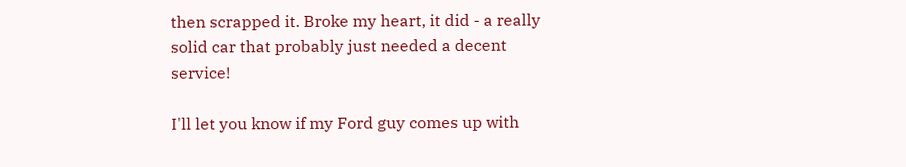then scrapped it. Broke my heart, it did - a really solid car that probably just needed a decent service!

I'll let you know if my Ford guy comes up with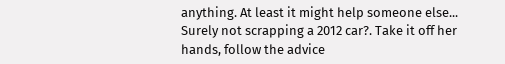anything. At least it might help someone else...
Surely not scrapping a 2012 car?. Take it off her hands, follow the advice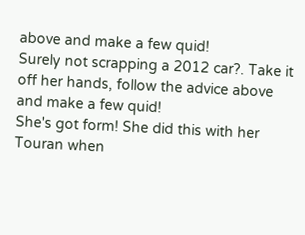above and make a few quid!
Surely not scrapping a 2012 car?. Take it off her hands, follow the advice above and make a few quid!
She's got form! She did this with her Touran when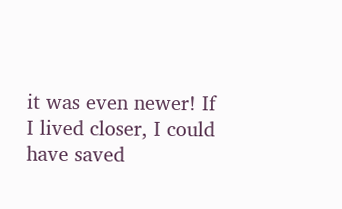it was even newer! If I lived closer, I could have saved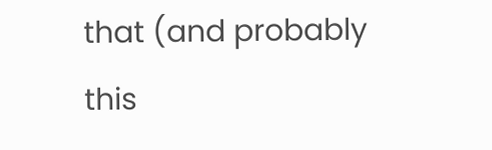that (and probably this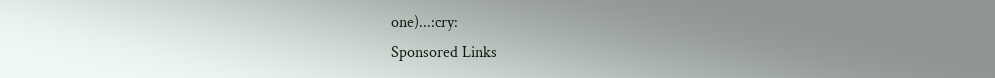one)...:cry:
Sponsored Links